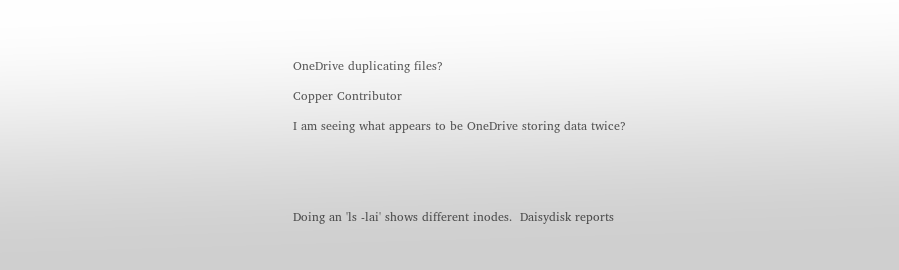OneDrive duplicating files?

Copper Contributor

I am seeing what appears to be OneDrive storing data twice?





Doing an 'ls -lai' shows different inodes.  Daisydisk reports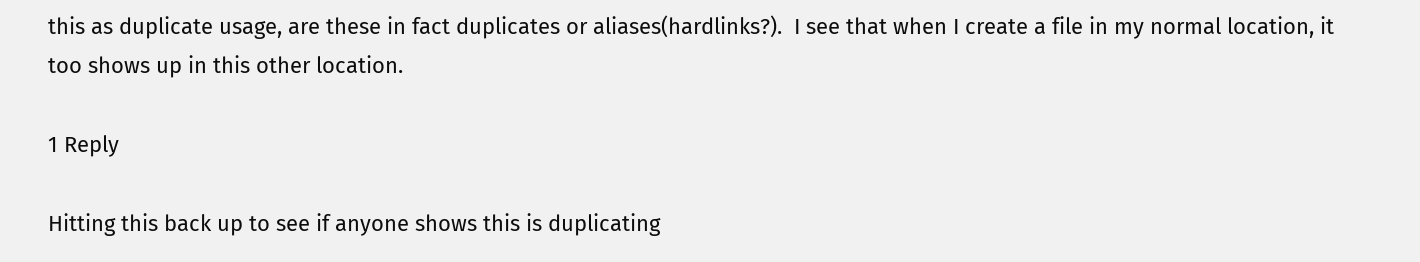this as duplicate usage, are these in fact duplicates or aliases(hardlinks?).  I see that when I create a file in my normal location, it too shows up in this other location.

1 Reply

Hitting this back up to see if anyone shows this is duplicating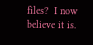files?  I now believe it is.